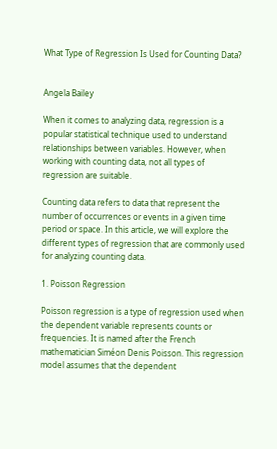What Type of Regression Is Used for Counting Data?


Angela Bailey

When it comes to analyzing data, regression is a popular statistical technique used to understand relationships between variables. However, when working with counting data, not all types of regression are suitable.

Counting data refers to data that represent the number of occurrences or events in a given time period or space. In this article, we will explore the different types of regression that are commonly used for analyzing counting data.

1. Poisson Regression

Poisson regression is a type of regression used when the dependent variable represents counts or frequencies. It is named after the French mathematician Siméon Denis Poisson. This regression model assumes that the dependent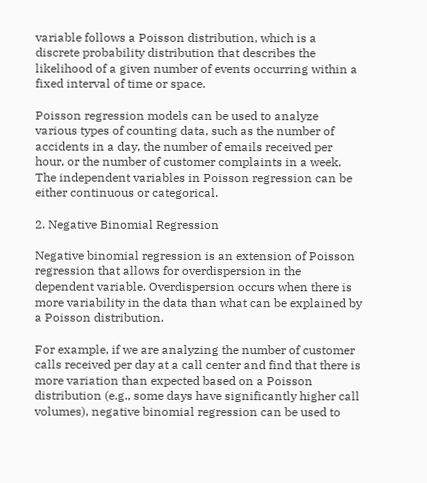variable follows a Poisson distribution, which is a discrete probability distribution that describes the likelihood of a given number of events occurring within a fixed interval of time or space.

Poisson regression models can be used to analyze various types of counting data, such as the number of accidents in a day, the number of emails received per hour, or the number of customer complaints in a week. The independent variables in Poisson regression can be either continuous or categorical.

2. Negative Binomial Regression

Negative binomial regression is an extension of Poisson regression that allows for overdispersion in the dependent variable. Overdispersion occurs when there is more variability in the data than what can be explained by a Poisson distribution.

For example, if we are analyzing the number of customer calls received per day at a call center and find that there is more variation than expected based on a Poisson distribution (e.g., some days have significantly higher call volumes), negative binomial regression can be used to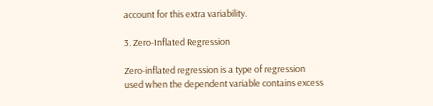account for this extra variability.

3. Zero-Inflated Regression

Zero-inflated regression is a type of regression used when the dependent variable contains excess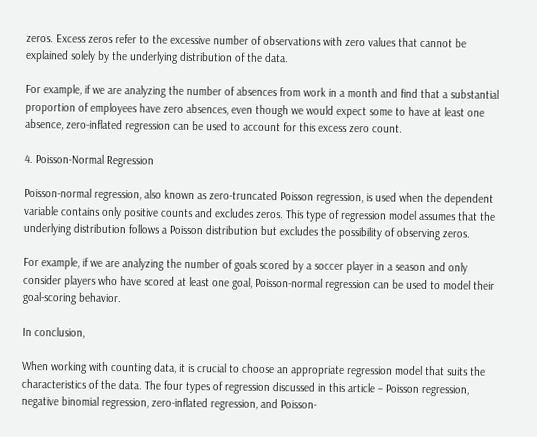zeros. Excess zeros refer to the excessive number of observations with zero values that cannot be explained solely by the underlying distribution of the data.

For example, if we are analyzing the number of absences from work in a month and find that a substantial proportion of employees have zero absences, even though we would expect some to have at least one absence, zero-inflated regression can be used to account for this excess zero count.

4. Poisson-Normal Regression

Poisson-normal regression, also known as zero-truncated Poisson regression, is used when the dependent variable contains only positive counts and excludes zeros. This type of regression model assumes that the underlying distribution follows a Poisson distribution but excludes the possibility of observing zeros.

For example, if we are analyzing the number of goals scored by a soccer player in a season and only consider players who have scored at least one goal, Poisson-normal regression can be used to model their goal-scoring behavior.

In conclusion,

When working with counting data, it is crucial to choose an appropriate regression model that suits the characteristics of the data. The four types of regression discussed in this article – Poisson regression, negative binomial regression, zero-inflated regression, and Poisson-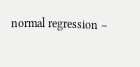normal regression –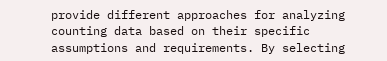provide different approaches for analyzing counting data based on their specific assumptions and requirements. By selecting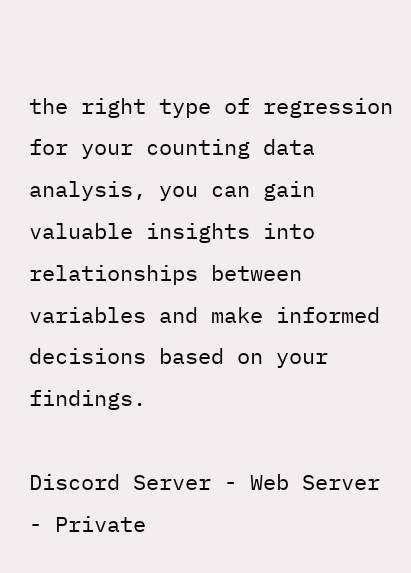the right type of regression for your counting data analysis, you can gain valuable insights into relationships between variables and make informed decisions based on your findings.

Discord Server - Web Server - Private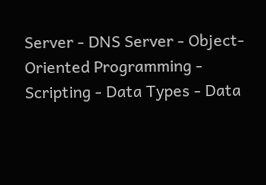Server - DNS Server - Object-Oriented Programming - Scripting - Data Types - Data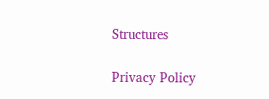Structures

Privacy Policy